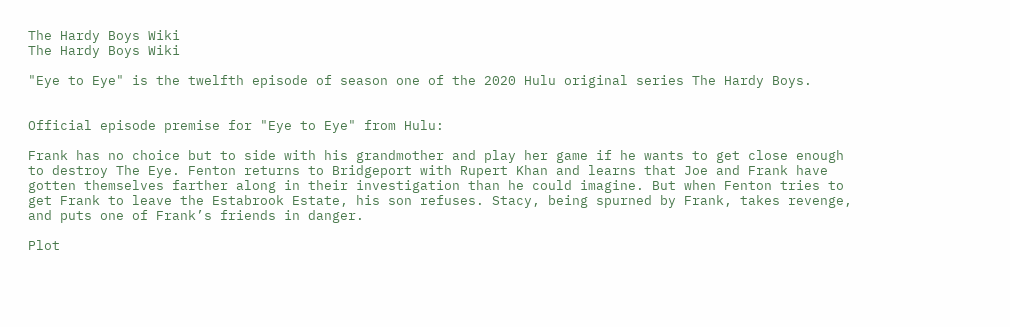The Hardy Boys Wiki
The Hardy Boys Wiki

"Eye to Eye" is the twelfth episode of season one of the 2020 Hulu original series The Hardy Boys.


Official episode premise for "Eye to Eye" from Hulu:

Frank has no choice but to side with his grandmother and play her game if he wants to get close enough to destroy The Eye. Fenton returns to Bridgeport with Rupert Khan and learns that Joe and Frank have gotten themselves farther along in their investigation than he could imagine. But when Fenton tries to get Frank to leave the Estabrook Estate, his son refuses. Stacy, being spurned by Frank, takes revenge, and puts one of Frank’s friends in danger.

Plot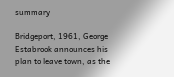summary

Bridgeport, 1961, George Estabrook announces his plan to leave town, as the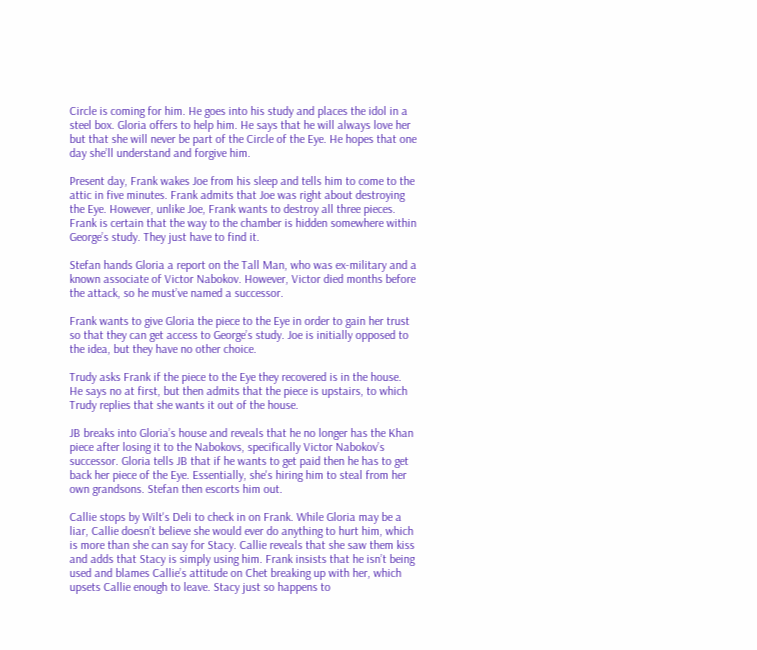Circle is coming for him. He goes into his study and places the idol in a steel box. Gloria offers to help him. He says that he will always love her but that she will never be part of the Circle of the Eye. He hopes that one day she’ll understand and forgive him.

Present day, Frank wakes Joe from his sleep and tells him to come to the attic in five minutes. Frank admits that Joe was right about destroying the Eye. However, unlike Joe, Frank wants to destroy all three pieces. Frank is certain that the way to the chamber is hidden somewhere within George’s study. They just have to find it.

Stefan hands Gloria a report on the Tall Man, who was ex-military and a known associate of Victor Nabokov. However, Victor died months before the attack, so he must’ve named a successor.

Frank wants to give Gloria the piece to the Eye in order to gain her trust so that they can get access to George’s study. Joe is initially opposed to the idea, but they have no other choice.

Trudy asks Frank if the piece to the Eye they recovered is in the house. He says no at first, but then admits that the piece is upstairs, to which Trudy replies that she wants it out of the house.

JB breaks into Gloria’s house and reveals that he no longer has the Khan piece after losing it to the Nabokovs, specifically Victor Nabokov’s successor. Gloria tells JB that if he wants to get paid then he has to get back her piece of the Eye. Essentially, she's hiring him to steal from her own grandsons. Stefan then escorts him out.

Callie stops by Wilt's Deli to check in on Frank. While Gloria may be a liar, Callie doesn’t believe she would ever do anything to hurt him, which is more than she can say for Stacy. Callie reveals that she saw them kiss and adds that Stacy is simply using him. Frank insists that he isn’t being used and blames Callie’s attitude on Chet breaking up with her, which upsets Callie enough to leave. Stacy just so happens to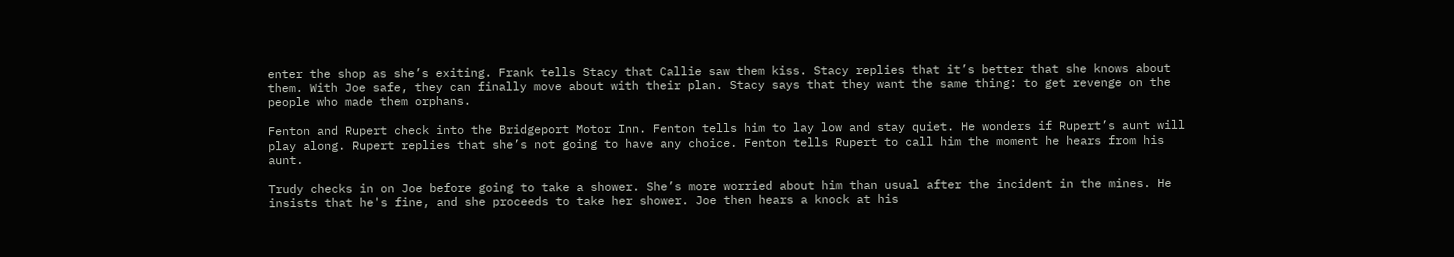enter the shop as she’s exiting. Frank tells Stacy that Callie saw them kiss. Stacy replies that it’s better that she knows about them. With Joe safe, they can finally move about with their plan. Stacy says that they want the same thing: to get revenge on the people who made them orphans.

Fenton and Rupert check into the Bridgeport Motor Inn. Fenton tells him to lay low and stay quiet. He wonders if Rupert’s aunt will play along. Rupert replies that she’s not going to have any choice. Fenton tells Rupert to call him the moment he hears from his aunt.

Trudy checks in on Joe before going to take a shower. She’s more worried about him than usual after the incident in the mines. He insists that he's fine, and she proceeds to take her shower. Joe then hears a knock at his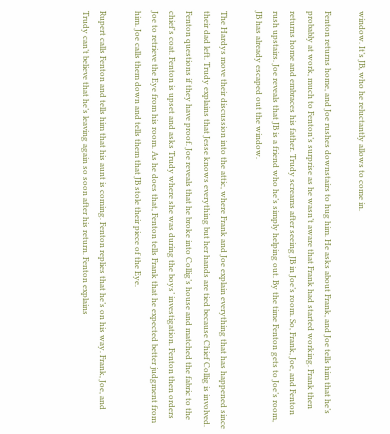window. It’s JB, who he reluctantly allows to come in.

Fenton returns home, and Joe rushes downstairs to hug him. He asks about Frank, and Joe tells him that he’s probably at work, much to Fenton’s surprise as he wasn’t aware that Frank had started working. Frank then returns home and embraces his father. Trudy screams after seeing JB in Joe’s room. So, Frank, Joe, and Fenton rush upstairs. Joe reveals that JB is a friend who he’s simply helping out. By the time Fenton gets to Joe’s room, JB has already escaped out the window.

The Hardys move their discussion into the attic, where Frank and Joe explain everything that has happened since their dad left. Trudy explains that Jesse knows everything but her hands are tied because Chief Collig is involved. Fenton questions if they have proof. Joe reveals that he broke into Collig’s house and matched the fabric to the chief's coat. Fenton is upset and asks Trudy where she was during the boys’ investigation. Fenton then orders Joe to retrieve the Eye from his room. As he does that, Fenton tells Frank that he expected better judgment from him. Joe calls them down and tells them that JB stole their piece of the Eye.

Rupert calls Fenton and tells him that his aunt is coming. Fenton replies that he’s on his way. Frank, Joe, and Trudy can’t believe that he’s leaving again so soon after his return. Fenton explains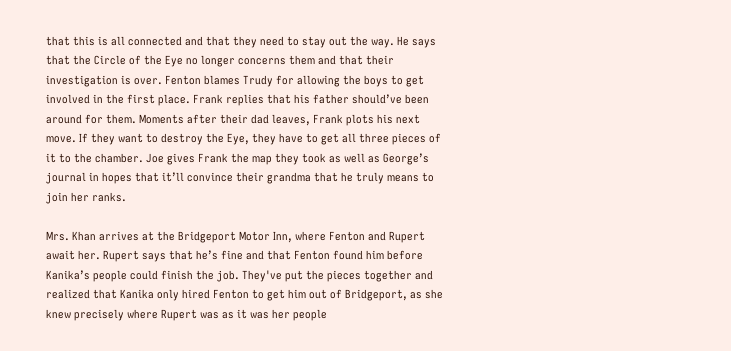that this is all connected and that they need to stay out the way. He says that the Circle of the Eye no longer concerns them and that their investigation is over. Fenton blames Trudy for allowing the boys to get involved in the first place. Frank replies that his father should’ve been around for them. Moments after their dad leaves, Frank plots his next move. If they want to destroy the Eye, they have to get all three pieces of it to the chamber. Joe gives Frank the map they took as well as George’s journal in hopes that it’ll convince their grandma that he truly means to join her ranks.

Mrs. Khan arrives at the Bridgeport Motor Inn, where Fenton and Rupert await her. Rupert says that he’s fine and that Fenton found him before Kanika’s people could finish the job. They've put the pieces together and realized that Kanika only hired Fenton to get him out of Bridgeport, as she knew precisely where Rupert was as it was her people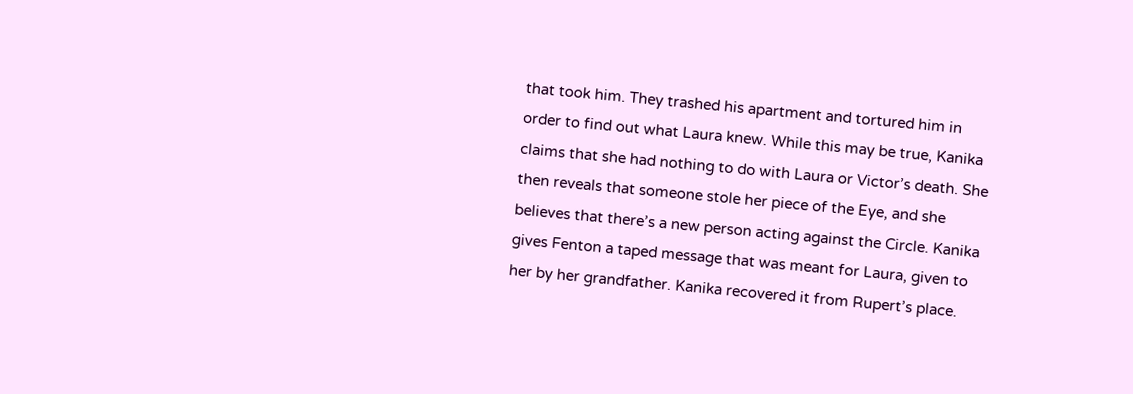that took him. They trashed his apartment and tortured him in order to find out what Laura knew. While this may be true, Kanika claims that she had nothing to do with Laura or Victor’s death. She then reveals that someone stole her piece of the Eye, and she believes that there’s a new person acting against the Circle. Kanika gives Fenton a taped message that was meant for Laura, given to her by her grandfather. Kanika recovered it from Rupert’s place.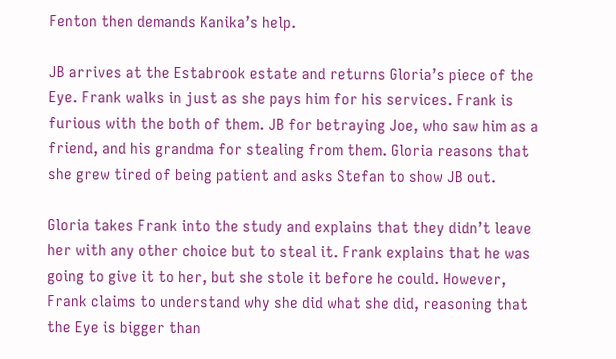Fenton then demands Kanika’s help.

JB arrives at the Estabrook estate and returns Gloria’s piece of the Eye. Frank walks in just as she pays him for his services. Frank is furious with the both of them. JB for betraying Joe, who saw him as a friend, and his grandma for stealing from them. Gloria reasons that she grew tired of being patient and asks Stefan to show JB out.

Gloria takes Frank into the study and explains that they didn’t leave her with any other choice but to steal it. Frank explains that he was going to give it to her, but she stole it before he could. However, Frank claims to understand why she did what she did, reasoning that the Eye is bigger than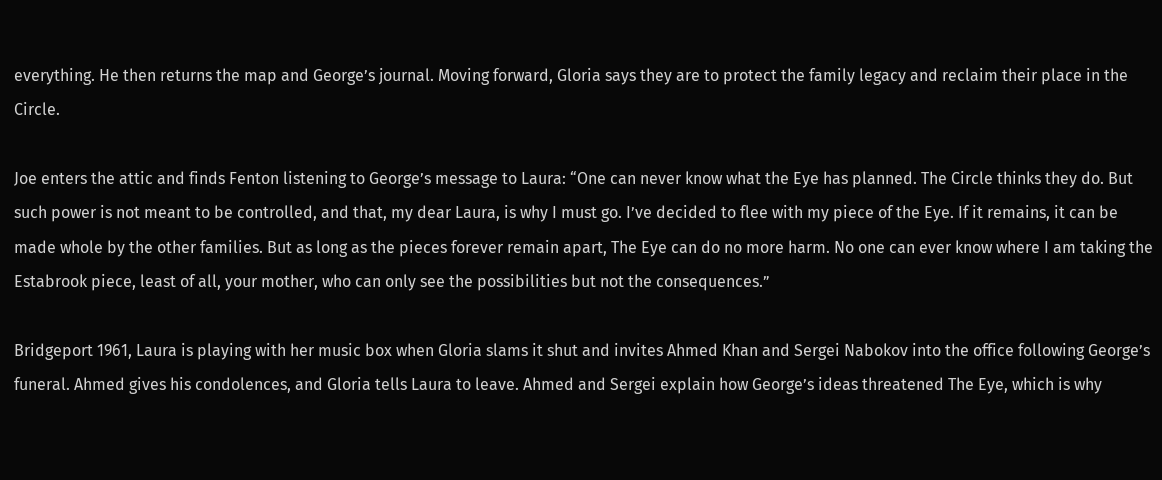everything. He then returns the map and George’s journal. Moving forward, Gloria says they are to protect the family legacy and reclaim their place in the Circle.

Joe enters the attic and finds Fenton listening to George’s message to Laura: “One can never know what the Eye has planned. The Circle thinks they do. But such power is not meant to be controlled, and that, my dear Laura, is why I must go. I’ve decided to flee with my piece of the Eye. If it remains, it can be made whole by the other families. But as long as the pieces forever remain apart, The Eye can do no more harm. No one can ever know where I am taking the Estabrook piece, least of all, your mother, who can only see the possibilities but not the consequences.”

Bridgeport 1961, Laura is playing with her music box when Gloria slams it shut and invites Ahmed Khan and Sergei Nabokov into the office following George’s funeral. Ahmed gives his condolences, and Gloria tells Laura to leave. Ahmed and Sergei explain how George’s ideas threatened The Eye, which is why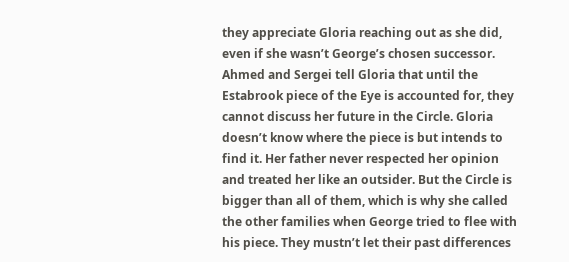they appreciate Gloria reaching out as she did, even if she wasn’t George’s chosen successor. Ahmed and Sergei tell Gloria that until the Estabrook piece of the Eye is accounted for, they cannot discuss her future in the Circle. Gloria doesn’t know where the piece is but intends to find it. Her father never respected her opinion and treated her like an outsider. But the Circle is bigger than all of them, which is why she called the other families when George tried to flee with his piece. They mustn’t let their past differences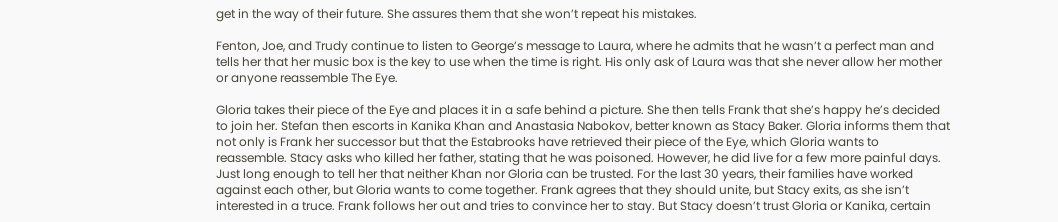get in the way of their future. She assures them that she won’t repeat his mistakes.

Fenton, Joe, and Trudy continue to listen to George’s message to Laura, where he admits that he wasn’t a perfect man and tells her that her music box is the key to use when the time is right. His only ask of Laura was that she never allow her mother or anyone reassemble The Eye.

Gloria takes their piece of the Eye and places it in a safe behind a picture. She then tells Frank that she’s happy he’s decided to join her. Stefan then escorts in Kanika Khan and Anastasia Nabokov, better known as Stacy Baker. Gloria informs them that not only is Frank her successor but that the Estabrooks have retrieved their piece of the Eye, which Gloria wants to reassemble. Stacy asks who killed her father, stating that he was poisoned. However, he did live for a few more painful days. Just long enough to tell her that neither Khan nor Gloria can be trusted. For the last 30 years, their families have worked against each other, but Gloria wants to come together. Frank agrees that they should unite, but Stacy exits, as she isn’t interested in a truce. Frank follows her out and tries to convince her to stay. But Stacy doesn’t trust Gloria or Kanika, certain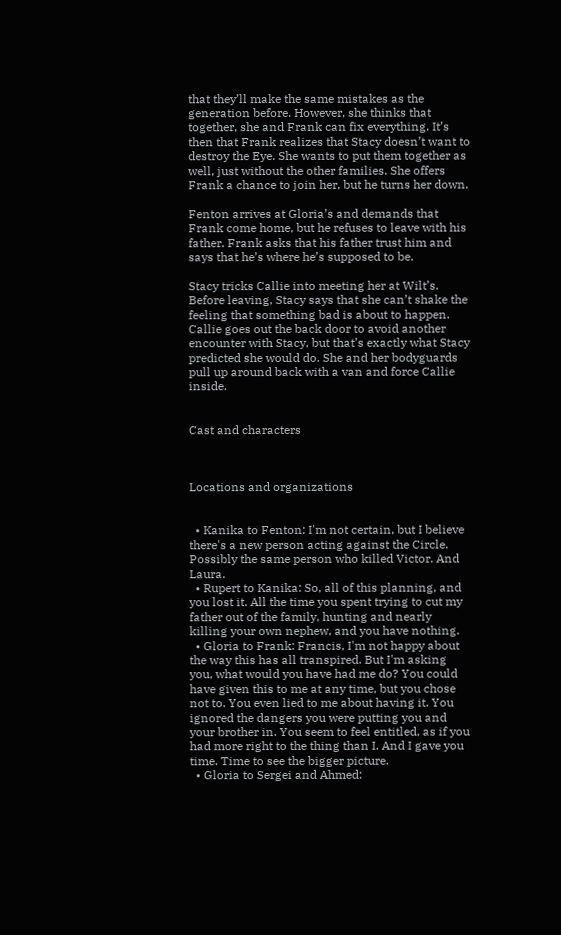that they’ll make the same mistakes as the generation before. However, she thinks that together, she and Frank can fix everything. It’s then that Frank realizes that Stacy doesn’t want to destroy the Eye. She wants to put them together as well, just without the other families. She offers Frank a chance to join her, but he turns her down.

Fenton arrives at Gloria’s and demands that Frank come home, but he refuses to leave with his father. Frank asks that his father trust him and says that he’s where he’s supposed to be.

Stacy tricks Callie into meeting her at Wilt’s. Before leaving, Stacy says that she can’t shake the feeling that something bad is about to happen. Callie goes out the back door to avoid another encounter with Stacy, but that’s exactly what Stacy predicted she would do. She and her bodyguards pull up around back with a van and force Callie inside.


Cast and characters



Locations and organizations


  • Kanika to Fenton: I'm not certain, but I believe there's a new person acting against the Circle. Possibly the same person who killed Victor. And Laura.
  • Rupert to Kanika: So, all of this planning, and you lost it. All the time you spent trying to cut my father out of the family, hunting and nearly killing your own nephew, and you have nothing.
  • Gloria to Frank: Francis, I'm not happy about the way this has all transpired. But I'm asking you, what would you have had me do? You could have given this to me at any time, but you chose not to. You even lied to me about having it. You ignored the dangers you were putting you and your brother in. You seem to feel entitled, as if you had more right to the thing than I. And I gave you time. Time to see the bigger picture.
  • Gloria to Sergei and Ahmed: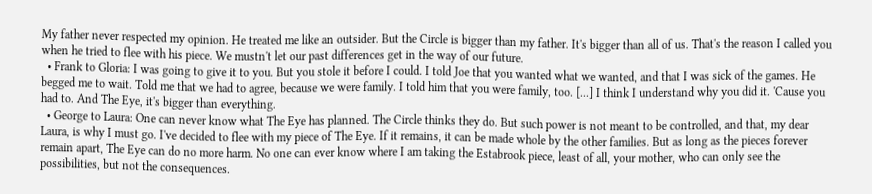My father never respected my opinion. He treated me like an outsider. But the Circle is bigger than my father. It's bigger than all of us. That's the reason I called you when he tried to flee with his piece. We mustn't let our past differences get in the way of our future.
  • Frank to Gloria: I was going to give it to you. But you stole it before I could. I told Joe that you wanted what we wanted, and that I was sick of the games. He begged me to wait. Told me that we had to agree, because we were family. I told him that you were family, too. [...] I think I understand why you did it. 'Cause you had to. And The Eye, it's bigger than everything.
  • George to Laura: One can never know what The Eye has planned. The Circle thinks they do. But such power is not meant to be controlled, and that, my dear Laura, is why I must go. I've decided to flee with my piece of The Eye. If it remains, it can be made whole by the other families. But as long as the pieces forever remain apart, The Eye can do no more harm. No one can ever know where I am taking the Estabrook piece, least of all, your mother, who can only see the possibilities, but not the consequences.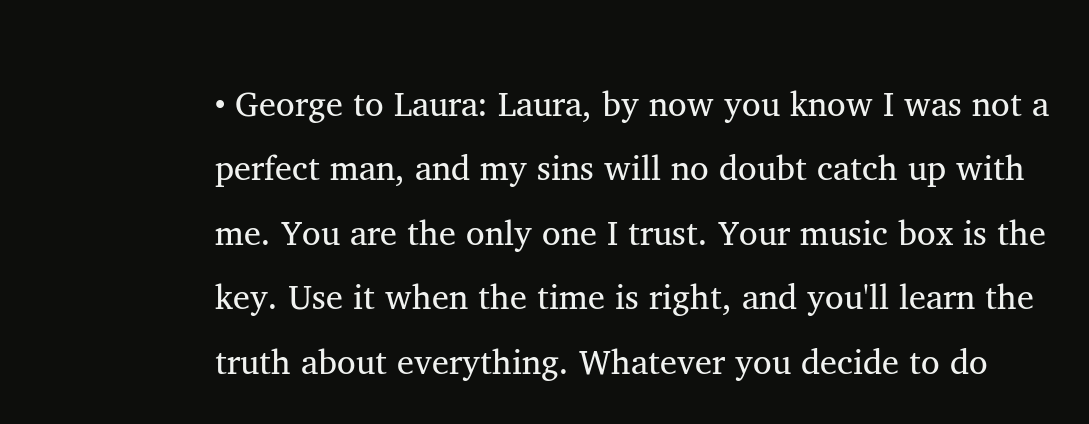• George to Laura: Laura, by now you know I was not a perfect man, and my sins will no doubt catch up with me. You are the only one I trust. Your music box is the key. Use it when the time is right, and you'll learn the truth about everything. Whatever you decide to do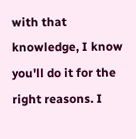with that knowledge, I know you'll do it for the right reasons. I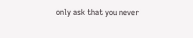only ask that you never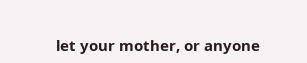let your mother, or anyone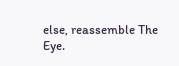else, reassemble The Eye.